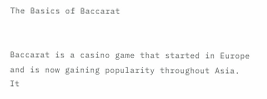The Basics of Baccarat


Baccarat is a casino game that started in Europe and is now gaining popularity throughout Asia. It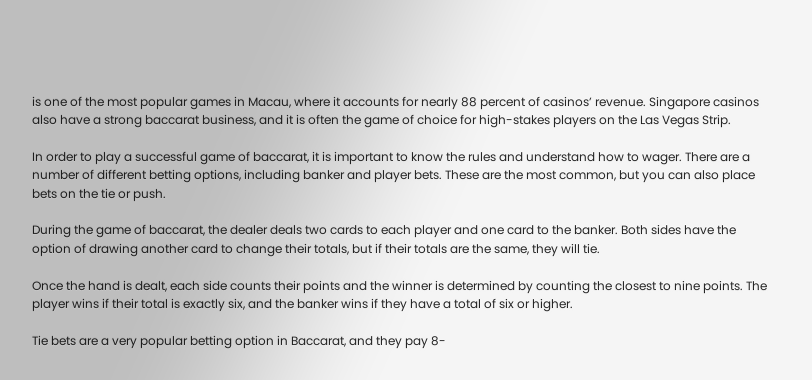is one of the most popular games in Macau, where it accounts for nearly 88 percent of casinos’ revenue. Singapore casinos also have a strong baccarat business, and it is often the game of choice for high-stakes players on the Las Vegas Strip.

In order to play a successful game of baccarat, it is important to know the rules and understand how to wager. There are a number of different betting options, including banker and player bets. These are the most common, but you can also place bets on the tie or push.

During the game of baccarat, the dealer deals two cards to each player and one card to the banker. Both sides have the option of drawing another card to change their totals, but if their totals are the same, they will tie.

Once the hand is dealt, each side counts their points and the winner is determined by counting the closest to nine points. The player wins if their total is exactly six, and the banker wins if they have a total of six or higher.

Tie bets are a very popular betting option in Baccarat, and they pay 8-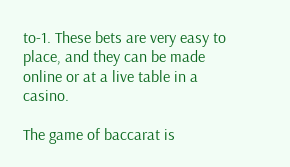to-1. These bets are very easy to place, and they can be made online or at a live table in a casino.

The game of baccarat is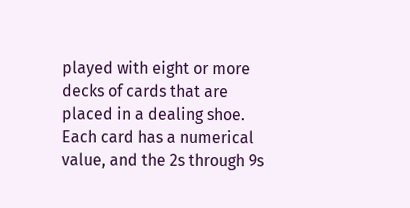played with eight or more decks of cards that are placed in a dealing shoe. Each card has a numerical value, and the 2s through 9s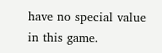have no special value in this game.